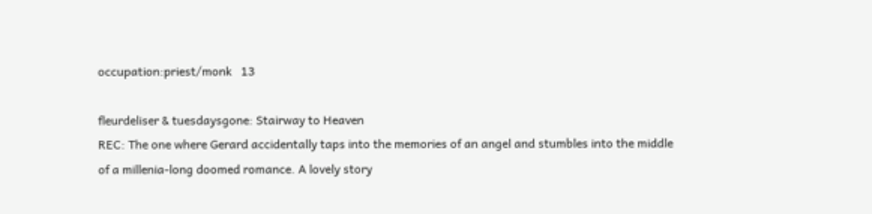occupation:priest/monk   13

fleurdeliser & tuesdaysgone: Stairway to Heaven
REC: The one where Gerard accidentally taps into the memories of an angel and stumbles into the middle of a millenia-long doomed romance. A lovely story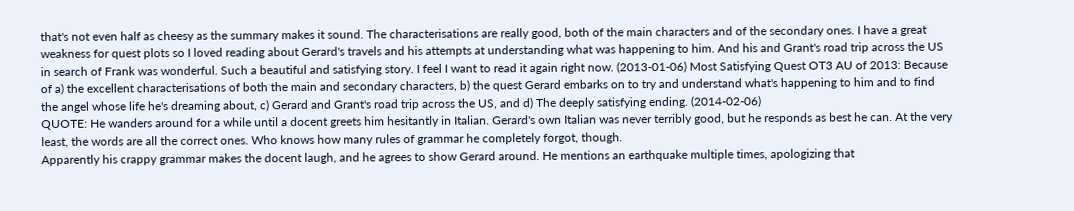that's not even half as cheesy as the summary makes it sound. The characterisations are really good, both of the main characters and of the secondary ones. I have a great weakness for quest plots so I loved reading about Gerard's travels and his attempts at understanding what was happening to him. And his and Grant's road trip across the US in search of Frank was wonderful. Such a beautiful and satisfying story. I feel I want to read it again right now. (2013-01-06) Most Satisfying Quest OT3 AU of 2013: Because of a) the excellent characterisations of both the main and secondary characters, b) the quest Gerard embarks on to try and understand what's happening to him and to find the angel whose life he's dreaming about, c) Gerard and Grant's road trip across the US, and d) The deeply satisfying ending. (2014-02-06)
QUOTE: He wanders around for a while until a docent greets him hesitantly in Italian. Gerard's own Italian was never terribly good, but he responds as best he can. At the very least, the words are all the correct ones. Who knows how many rules of grammar he completely forgot, though.
Apparently his crappy grammar makes the docent laugh, and he agrees to show Gerard around. He mentions an earthquake multiple times, apologizing that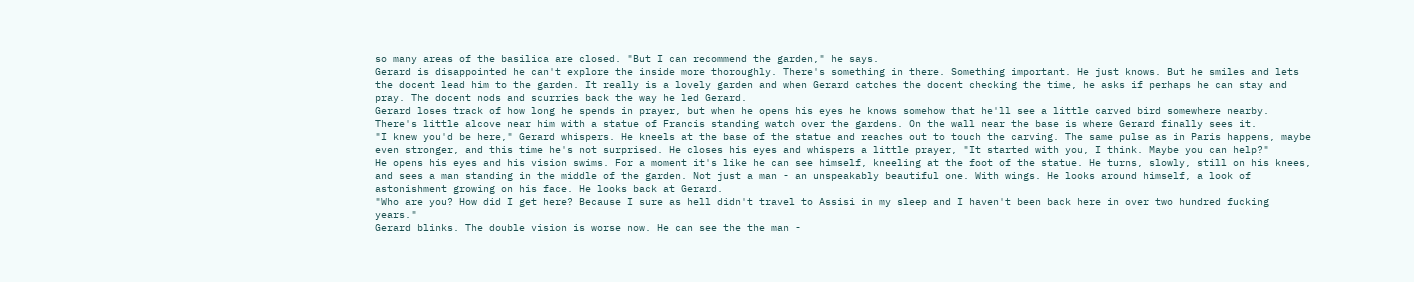so many areas of the basilica are closed. "But I can recommend the garden," he says.
Gerard is disappointed he can't explore the inside more thoroughly. There's something in there. Something important. He just knows. But he smiles and lets the docent lead him to the garden. It really is a lovely garden and when Gerard catches the docent checking the time, he asks if perhaps he can stay and pray. The docent nods and scurries back the way he led Gerard.
Gerard loses track of how long he spends in prayer, but when he opens his eyes he knows somehow that he'll see a little carved bird somewhere nearby. There's little alcove near him with a statue of Francis standing watch over the gardens. On the wall near the base is where Gerard finally sees it.
"I knew you'd be here," Gerard whispers. He kneels at the base of the statue and reaches out to touch the carving. The same pulse as in Paris happens, maybe even stronger, and this time he's not surprised. He closes his eyes and whispers a little prayer, "It started with you, I think. Maybe you can help?"
He opens his eyes and his vision swims. For a moment it's like he can see himself, kneeling at the foot of the statue. He turns, slowly, still on his knees, and sees a man standing in the middle of the garden. Not just a man - an unspeakably beautiful one. With wings. He looks around himself, a look of astonishment growing on his face. He looks back at Gerard.
"Who are you? How did I get here? Because I sure as hell didn't travel to Assisi in my sleep and I haven't been back here in over two hundred fucking years."
Gerard blinks. The double vision is worse now. He can see the the man -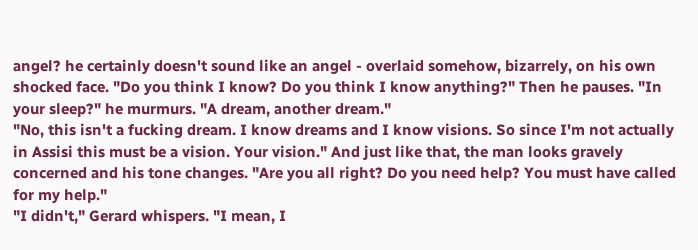angel? he certainly doesn't sound like an angel - overlaid somehow, bizarrely, on his own shocked face. "Do you think I know? Do you think I know anything?" Then he pauses. "In your sleep?" he murmurs. "A dream, another dream."
"No, this isn't a fucking dream. I know dreams and I know visions. So since I'm not actually in Assisi this must be a vision. Your vision." And just like that, the man looks gravely concerned and his tone changes. "Are you all right? Do you need help? You must have called for my help."
"I didn't," Gerard whispers. "I mean, I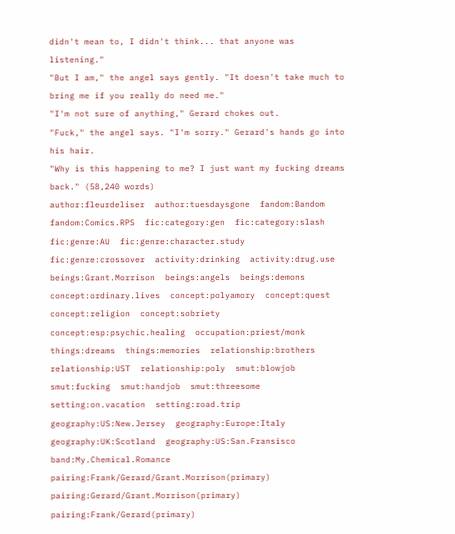didn't mean to, I didn't think... that anyone was listening."
"But I am," the angel says gently. "It doesn't take much to bring me if you really do need me."
"I'm not sure of anything," Gerard chokes out.
"Fuck," the angel says. "I'm sorry." Gerard's hands go into his hair.
"Why is this happening to me? I just want my fucking dreams back." (58,240 words)
author:fleurdeliser  author:tuesdaysgone  fandom:Bandom  fandom:Comics.RPS  fic:category:gen  fic:category:slash  fic:genre:AU  fic:genre:character.study  fic:genre:crossover  activity:drinking  activity:drug.use  beings:Grant.Morrison  beings:angels  beings:demons  concept:ordinary.lives  concept:polyamory  concept:quest  concept:religion  concept:sobriety  concept:esp:psychic.healing  occupation:priest/monk  things:dreams  things:memories  relationship:brothers  relationship:UST  relationship:poly  smut:blowjob  smut:fucking  smut:handjob  smut:threesome  setting:on.vacation  setting:road.trip  geography:US:New.Jersey  geography:Europe:Italy  geography:UK:Scotland  geography:US:San.Fransisco  band:My.Chemical.Romance  pairing:Frank/Gerard/Grant.Morrison(primary)  pairing:Gerard/Grant.Morrison(primary)  pairing:Frank/Gerard(primary)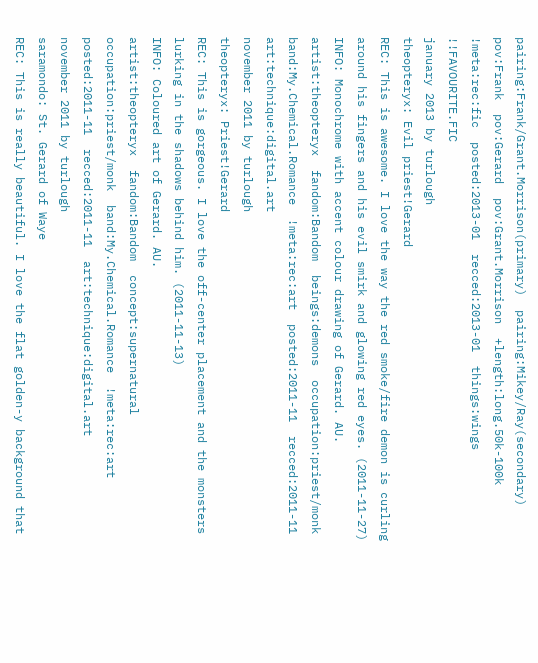pairing:Frank/Grant.Morrison(primary)  pairing:Mikey/Ray(secondary)  pov:Frank  pov:Gerard  pov:Grant.Morrison  +length:long.50k-100k  !meta:rec:fic  posted:2013-01  recced:2013-01  things:wings  !!FAVOURITE.FIC
january 2013 by turlough
theopteryx: Evil priest!Gerard
REC: This is awesome. I love the way the red smoke/fire demon is curling around his fingers and his evil smirk and glowing red eyes. (2011-11-27)
INFO: Monochrome with accent colour drawing of Gerard. AU.
artist:theopteryx  fandom:Bandom  beings:demons  occupation:priest/monk  band:My.Chemical.Romance  !meta:rec:art  posted:2011-11  recced:2011-11  art:technique:digital.art
november 2011 by turlough
theopteryx: Priest!Gerard
REC: This is gorgeous. I love the off-center placement and the monsters lurking in the shadows behind him. (2011-11-13)
INFO: Coloured art of Gerard. AU.
artist:theopteryx  fandom:Bandom  concept:supernatural  occupation:priest/monk  band:My.Chemical.Romance  !meta:rec:art  posted:2011-11  recced:2011-11  art:technique:digital.art
november 2011 by turlough
saramondo: St. Gerard of Waye
REC: This is really beautiful. I love the flat golden-y background that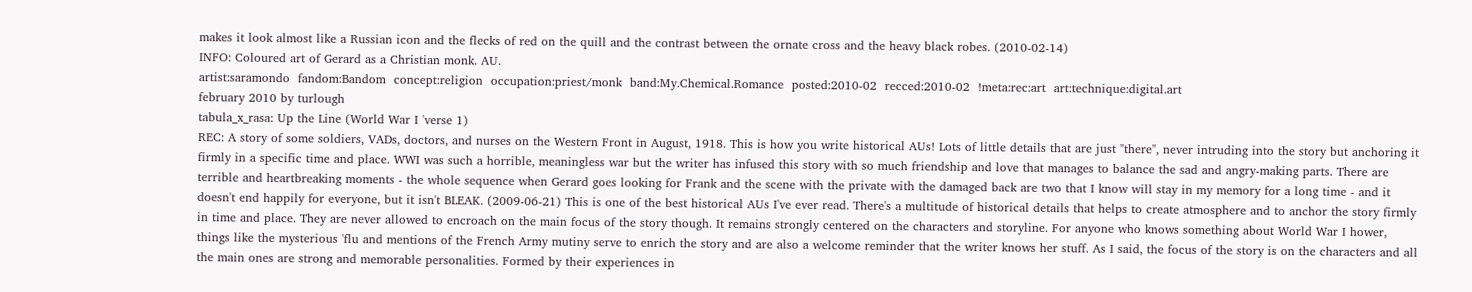makes it look almost like a Russian icon and the flecks of red on the quill and the contrast between the ornate cross and the heavy black robes. (2010-02-14)
INFO: Coloured art of Gerard as a Christian monk. AU.
artist:saramondo  fandom:Bandom  concept:religion  occupation:priest/monk  band:My.Chemical.Romance  posted:2010-02  recced:2010-02  !meta:rec:art  art:technique:digital.art
february 2010 by turlough
tabula_x_rasa: Up the Line (World War I 'verse 1)
REC: A story of some soldiers, VADs, doctors, and nurses on the Western Front in August, 1918. This is how you write historical AUs! Lots of little details that are just "there", never intruding into the story but anchoring it firmly in a specific time and place. WWI was such a horrible, meaningless war but the writer has infused this story with so much friendship and love that manages to balance the sad and angry-making parts. There are terrible and heartbreaking moments - the whole sequence when Gerard goes looking for Frank and the scene with the private with the damaged back are two that I know will stay in my memory for a long time - and it doesn't end happily for everyone, but it isn't BLEAK. (2009-06-21) This is one of the best historical AUs I've ever read. There's a multitude of historical details that helps to create atmosphere and to anchor the story firmly in time and place. They are never allowed to encroach on the main focus of the story though. It remains strongly centered on the characters and storyline. For anyone who knows something about World War I hower, things like the mysterious 'flu and mentions of the French Army mutiny serve to enrich the story and are also a welcome reminder that the writer knows her stuff. As I said, the focus of the story is on the characters and all the main ones are strong and memorable personalities. Formed by their experiences in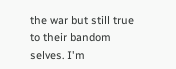the war but still true to their bandom selves. I'm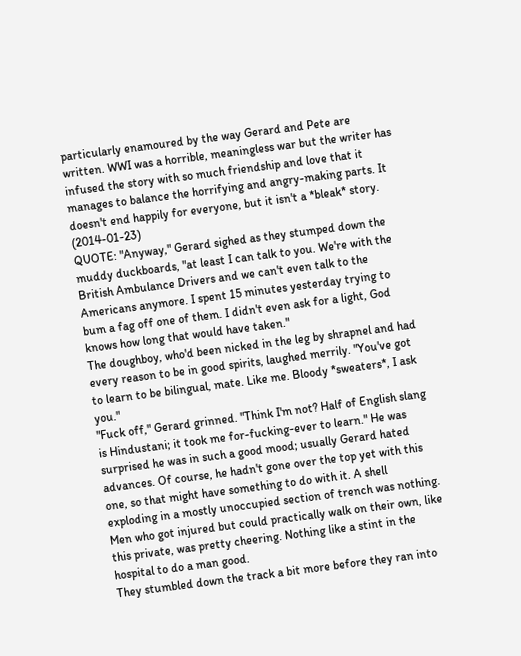particularly enamoured by the way Gerard and Pete are written. WWI was a horrible, meaningless war but the writer has infused the story with so much friendship and love that it manages to balance the horrifying and angry-making parts. It doesn't end happily for everyone, but it isn't a *bleak* story. (2014-01-23)
QUOTE: "Anyway," Gerard sighed as they stumped down the muddy duckboards, "at least I can talk to you. We're with the British Ambulance Drivers and we can't even talk to the Americans anymore. I spent 15 minutes yesterday trying to bum a fag off one of them. I didn't even ask for a light, God knows how long that would have taken."
The doughboy, who'd been nicked in the leg by shrapnel and had every reason to be in good spirits, laughed merrily. "You've got to learn to be bilingual, mate. Like me. Bloody *sweaters*, I ask you."
"Fuck off," Gerard grinned. "Think I'm not? Half of English slang is Hindustani; it took me for-fucking-ever to learn." He was surprised he was in such a good mood; usually Gerard hated advances. Of course, he hadn't gone over the top yet with this one, so that might have something to do with it. A shell exploding in a mostly unoccupied section of trench was nothing. Men who got injured but could practically walk on their own, like this private, was pretty cheering. Nothing like a stint in the hospital to do a man good.
They stumbled down the track a bit more before they ran into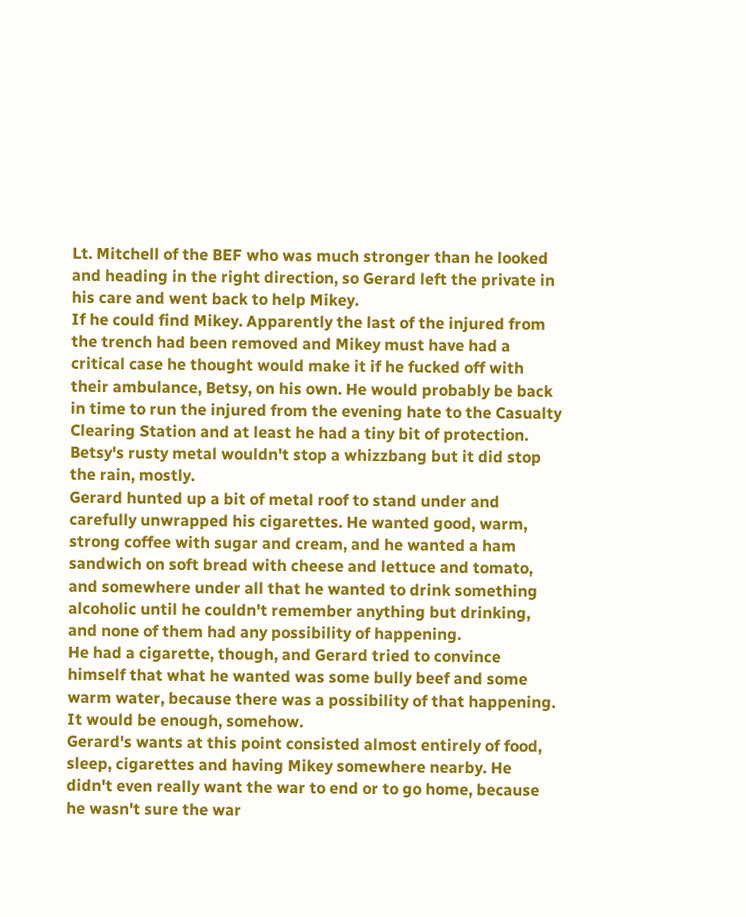Lt. Mitchell of the BEF who was much stronger than he looked and heading in the right direction, so Gerard left the private in his care and went back to help Mikey.
If he could find Mikey. Apparently the last of the injured from the trench had been removed and Mikey must have had a critical case he thought would make it if he fucked off with their ambulance, Betsy, on his own. He would probably be back in time to run the injured from the evening hate to the Casualty Clearing Station and at least he had a tiny bit of protection. Betsy's rusty metal wouldn't stop a whizzbang but it did stop the rain, mostly.
Gerard hunted up a bit of metal roof to stand under and carefully unwrapped his cigarettes. He wanted good, warm, strong coffee with sugar and cream, and he wanted a ham sandwich on soft bread with cheese and lettuce and tomato, and somewhere under all that he wanted to drink something alcoholic until he couldn't remember anything but drinking, and none of them had any possibility of happening.
He had a cigarette, though, and Gerard tried to convince himself that what he wanted was some bully beef and some warm water, because there was a possibility of that happening. It would be enough, somehow.
Gerard's wants at this point consisted almost entirely of food, sleep, cigarettes and having Mikey somewhere nearby. He didn't even really want the war to end or to go home, because he wasn't sure the war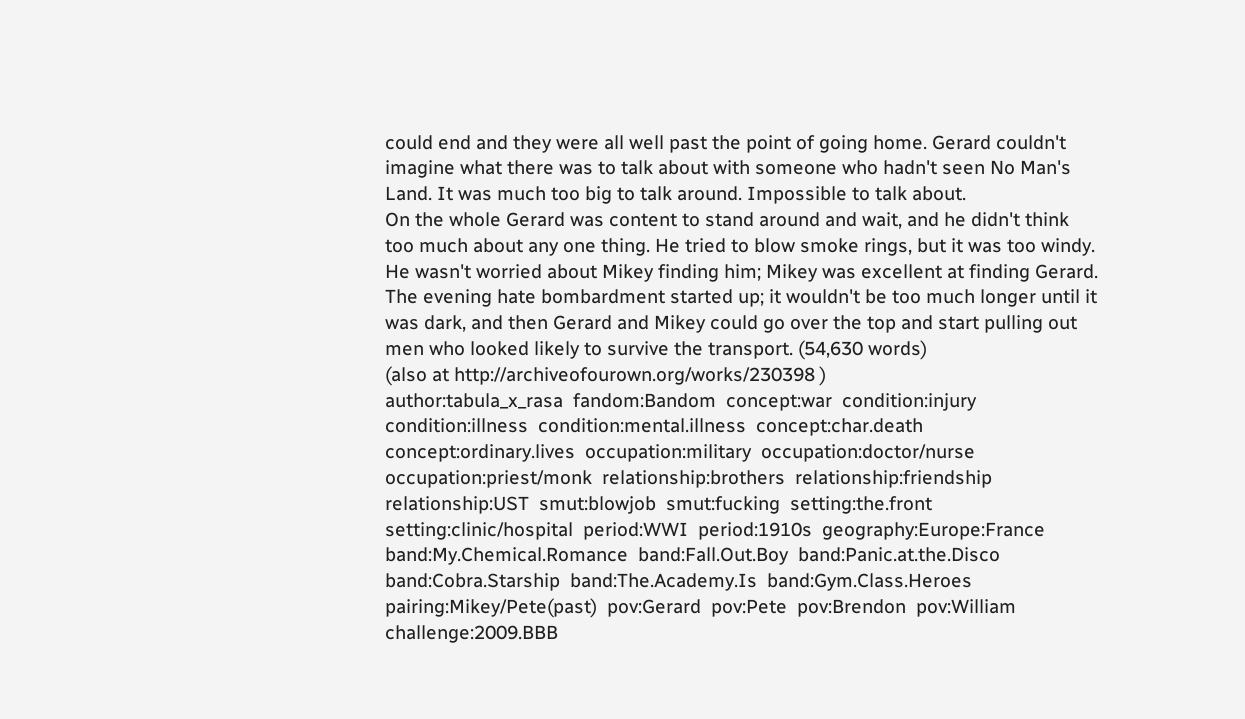could end and they were all well past the point of going home. Gerard couldn't imagine what there was to talk about with someone who hadn't seen No Man's Land. It was much too big to talk around. Impossible to talk about.
On the whole Gerard was content to stand around and wait, and he didn't think too much about any one thing. He tried to blow smoke rings, but it was too windy. He wasn't worried about Mikey finding him; Mikey was excellent at finding Gerard.
The evening hate bombardment started up; it wouldn't be too much longer until it was dark, and then Gerard and Mikey could go over the top and start pulling out men who looked likely to survive the transport. (54,630 words)
(also at http://archiveofourown.org/works/230398 )
author:tabula_x_rasa  fandom:Bandom  concept:war  condition:injury  condition:illness  condition:mental.illness  concept:char.death  concept:ordinary.lives  occupation:military  occupation:doctor/nurse  occupation:priest/monk  relationship:brothers  relationship:friendship  relationship:UST  smut:blowjob  smut:fucking  setting:the.front  setting:clinic/hospital  period:WWI  period:1910s  geography:Europe:France  band:My.Chemical.Romance  band:Fall.Out.Boy  band:Panic.at.the.Disco  band:Cobra.Starship  band:The.Academy.Is  band:Gym.Class.Heroes  pairing:Mikey/Pete(past)  pov:Gerard  pov:Pete  pov:Brendon  pov:William  challenge:2009.BBB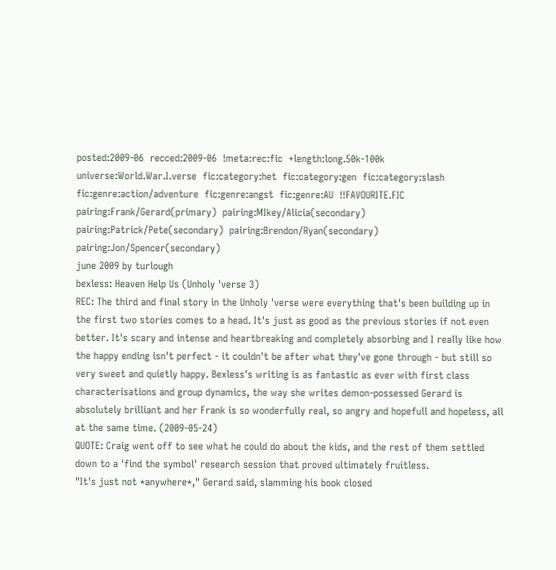posted:2009-06  recced:2009-06  !meta:rec:fic  +length:long.50k-100k  universe:World.War.I.verse  fic:category:het  fic:category:gen  fic:category:slash  fic:genre:action/adventure  fic:genre:angst  fic:genre:AU  !!FAVOURITE.FIC  pairing:Frank/Gerard(primary)  pairing:MIkey/Alicia(secondary)  pairing:Patrick/Pete(secondary)  pairing:Brendon/Ryan(secondary)  pairing:Jon/Spencer(secondary)
june 2009 by turlough
bexless: Heaven Help Us (Unholy 'verse 3)
REC: The third and final story in the Unholy 'verse were everything that's been building up in the first two stories comes to a head. It's just as good as the previous stories if not even better. It's scary and intense and heartbreaking and completely absorbing and I really like how the happy ending isn't perfect - it couldn't be after what they've gone through - but still so very sweet and quietly happy. Bexless's writing is as fantastic as ever with first class characterisations and group dynamics, the way she writes demon-possessed Gerard is absolutely brilliant and her Frank is so wonderfully real, so angry and hopefull and hopeless, all at the same time. (2009-05-24)
QUOTE: Craig went off to see what he could do about the kids, and the rest of them settled down to a 'find the symbol' research session that proved ultimately fruitless.
"It's just not *anywhere*," Gerard said, slamming his book closed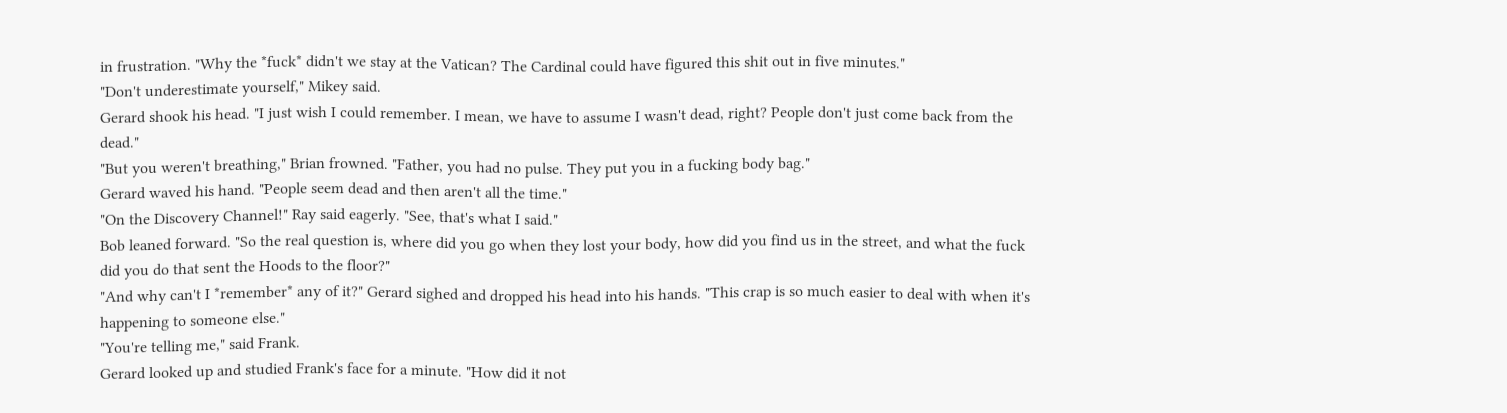in frustration. "Why the *fuck* didn't we stay at the Vatican? The Cardinal could have figured this shit out in five minutes."
"Don't underestimate yourself," Mikey said.
Gerard shook his head. "I just wish I could remember. I mean, we have to assume I wasn't dead, right? People don't just come back from the dead."
"But you weren't breathing," Brian frowned. "Father, you had no pulse. They put you in a fucking body bag."
Gerard waved his hand. "People seem dead and then aren't all the time."
"On the Discovery Channel!" Ray said eagerly. "See, that's what I said."
Bob leaned forward. "So the real question is, where did you go when they lost your body, how did you find us in the street, and what the fuck did you do that sent the Hoods to the floor?"
"And why can't I *remember* any of it?" Gerard sighed and dropped his head into his hands. "This crap is so much easier to deal with when it's happening to someone else."
"You're telling me," said Frank.
Gerard looked up and studied Frank's face for a minute. "How did it not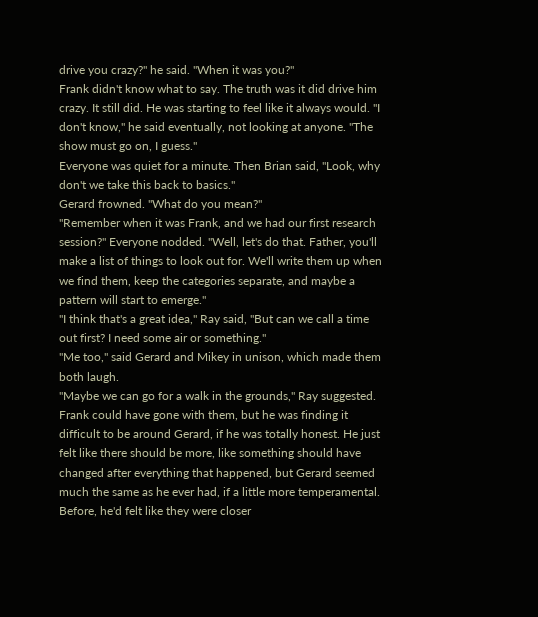drive you crazy?" he said. "When it was you?"
Frank didn't know what to say. The truth was it did drive him crazy. It still did. He was starting to feel like it always would. "I don't know," he said eventually, not looking at anyone. "The show must go on, I guess."
Everyone was quiet for a minute. Then Brian said, "Look, why don't we take this back to basics."
Gerard frowned. "What do you mean?"
"Remember when it was Frank, and we had our first research session?" Everyone nodded. "Well, let's do that. Father, you'll make a list of things to look out for. We'll write them up when we find them, keep the categories separate, and maybe a pattern will start to emerge."
"I think that's a great idea," Ray said, "But can we call a time out first? I need some air or something."
"Me too," said Gerard and Mikey in unison, which made them both laugh.
"Maybe we can go for a walk in the grounds," Ray suggested.
Frank could have gone with them, but he was finding it difficult to be around Gerard, if he was totally honest. He just felt like there should be more, like something should have changed after everything that happened, but Gerard seemed much the same as he ever had, if a little more temperamental. Before, he'd felt like they were closer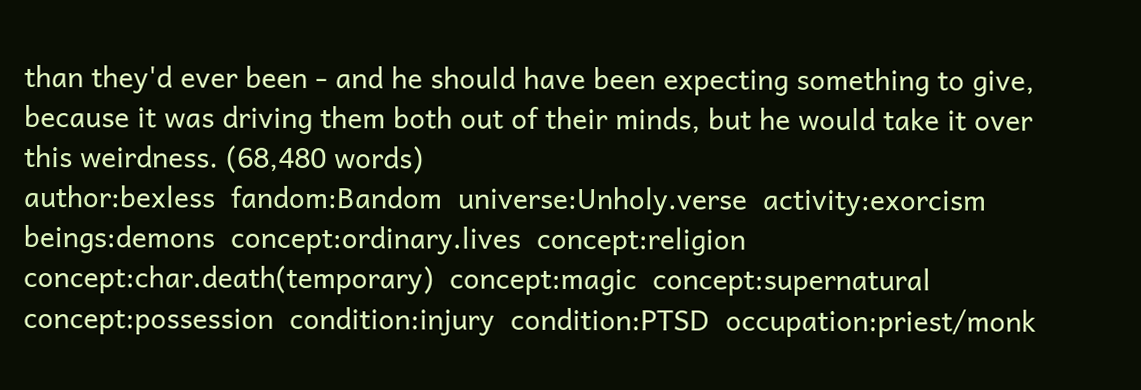than they'd ever been - and he should have been expecting something to give, because it was driving them both out of their minds, but he would take it over this weirdness. (68,480 words)
author:bexless  fandom:Bandom  universe:Unholy.verse  activity:exorcism  beings:demons  concept:ordinary.lives  concept:religion  concept:char.death(temporary)  concept:magic  concept:supernatural  concept:possession  condition:injury  condition:PTSD  occupation:priest/monk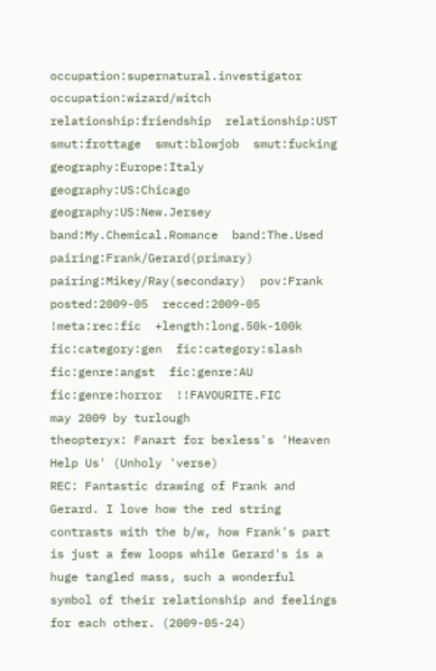occupation:supernatural.investigator  occupation:wizard/witch  relationship:friendship  relationship:UST  smut:frottage  smut:blowjob  smut:fucking  geography:Europe:Italy  geography:US:Chicago  geography:US:New.Jersey  band:My.Chemical.Romance  band:The.Used  pairing:Frank/Gerard(primary)  pairing:Mikey/Ray(secondary)  pov:Frank  posted:2009-05  recced:2009-05  !meta:rec:fic  +length:long.50k-100k  fic:category:gen  fic:category:slash  fic:genre:angst  fic:genre:AU  fic:genre:horror  !!FAVOURITE.FIC
may 2009 by turlough
theopteryx: Fanart for bexless's 'Heaven Help Us' (Unholy 'verse)
REC: Fantastic drawing of Frank and Gerard. I love how the red string contrasts with the b/w, how Frank's part is just a few loops while Gerard's is a huge tangled mass, such a wonderful symbol of their relationship and feelings for each other. (2009-05-24)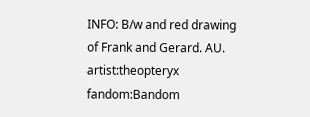INFO: B/w and red drawing of Frank and Gerard. AU.
artist:theopteryx  fandom:Bandom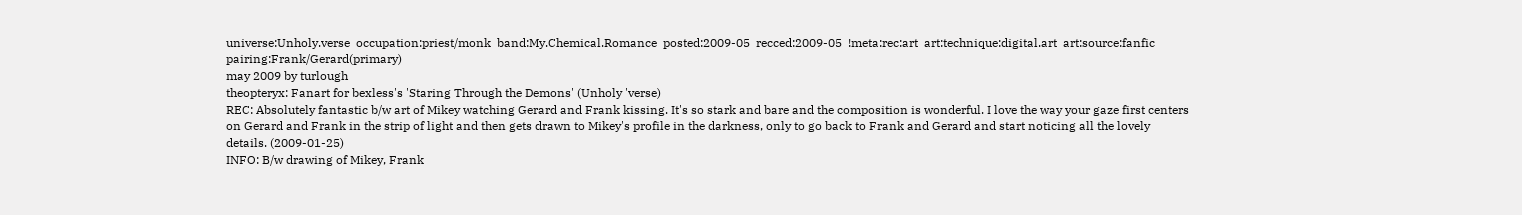universe:Unholy.verse  occupation:priest/monk  band:My.Chemical.Romance  posted:2009-05  recced:2009-05  !meta:rec:art  art:technique:digital.art  art:source:fanfic  pairing:Frank/Gerard(primary)
may 2009 by turlough
theopteryx: Fanart for bexless's 'Staring Through the Demons' (Unholy 'verse)
REC: Absolutely fantastic b/w art of Mikey watching Gerard and Frank kissing. It's so stark and bare and the composition is wonderful. I love the way your gaze first centers on Gerard and Frank in the strip of light and then gets drawn to Mikey's profile in the darkness, only to go back to Frank and Gerard and start noticing all the lovely details. (2009-01-25)
INFO: B/w drawing of Mikey, Frank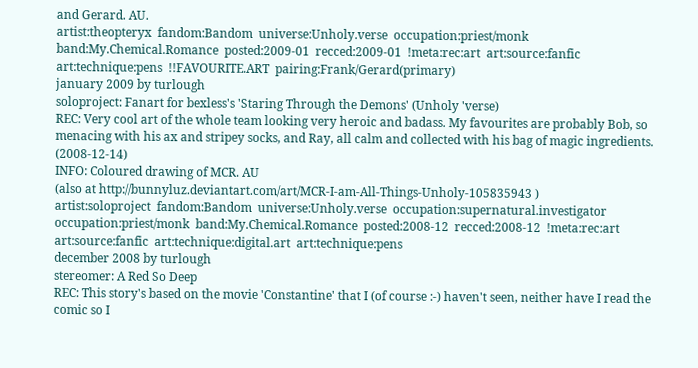and Gerard. AU.
artist:theopteryx  fandom:Bandom  universe:Unholy.verse  occupation:priest/monk  band:My.Chemical.Romance  posted:2009-01  recced:2009-01  !meta:rec:art  art:source:fanfic  art:technique:pens  !!FAVOURITE.ART  pairing:Frank/Gerard(primary)
january 2009 by turlough
soloproject: Fanart for bexless's 'Staring Through the Demons' (Unholy 'verse)
REC: Very cool art of the whole team looking very heroic and badass. My favourites are probably Bob, so menacing with his ax and stripey socks, and Ray, all calm and collected with his bag of magic ingredients. (2008-12-14)
INFO: Coloured drawing of MCR. AU
(also at http://bunnyluz.deviantart.com/art/MCR-I-am-All-Things-Unholy-105835943 )
artist:soloproject  fandom:Bandom  universe:Unholy.verse  occupation:supernatural.investigator  occupation:priest/monk  band:My.Chemical.Romance  posted:2008-12  recced:2008-12  !meta:rec:art  art:source:fanfic  art:technique:digital.art  art:technique:pens
december 2008 by turlough
stereomer: A Red So Deep
REC: This story's based on the movie 'Constantine' that I (of course :-) haven't seen, neither have I read the comic so I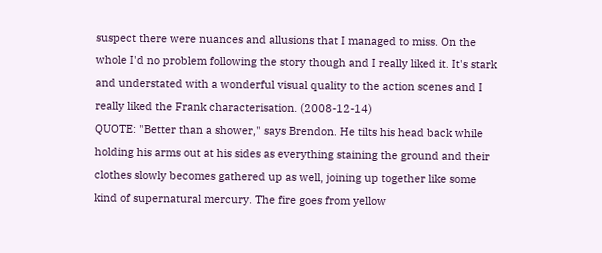suspect there were nuances and allusions that I managed to miss. On the whole I'd no problem following the story though and I really liked it. It's stark and understated with a wonderful visual quality to the action scenes and I really liked the Frank characterisation. (2008-12-14)
QUOTE: "Better than a shower," says Brendon. He tilts his head back while holding his arms out at his sides as everything staining the ground and their clothes slowly becomes gathered up as well, joining up together like some kind of supernatural mercury. The fire goes from yellow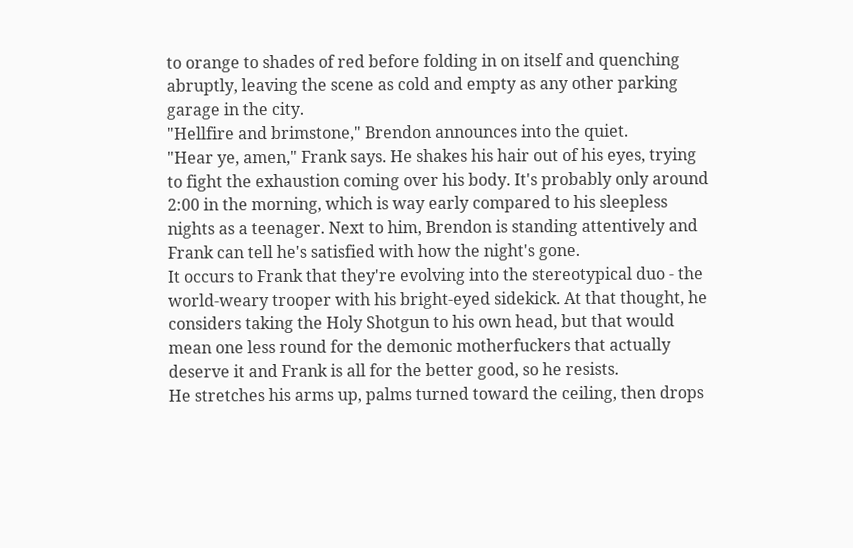to orange to shades of red before folding in on itself and quenching abruptly, leaving the scene as cold and empty as any other parking garage in the city.
"Hellfire and brimstone," Brendon announces into the quiet.
"Hear ye, amen," Frank says. He shakes his hair out of his eyes, trying to fight the exhaustion coming over his body. It's probably only around 2:00 in the morning, which is way early compared to his sleepless nights as a teenager. Next to him, Brendon is standing attentively and Frank can tell he's satisfied with how the night's gone.
It occurs to Frank that they're evolving into the stereotypical duo - the world-weary trooper with his bright-eyed sidekick. At that thought, he considers taking the Holy Shotgun to his own head, but that would mean one less round for the demonic motherfuckers that actually deserve it and Frank is all for the better good, so he resists.
He stretches his arms up, palms turned toward the ceiling, then drops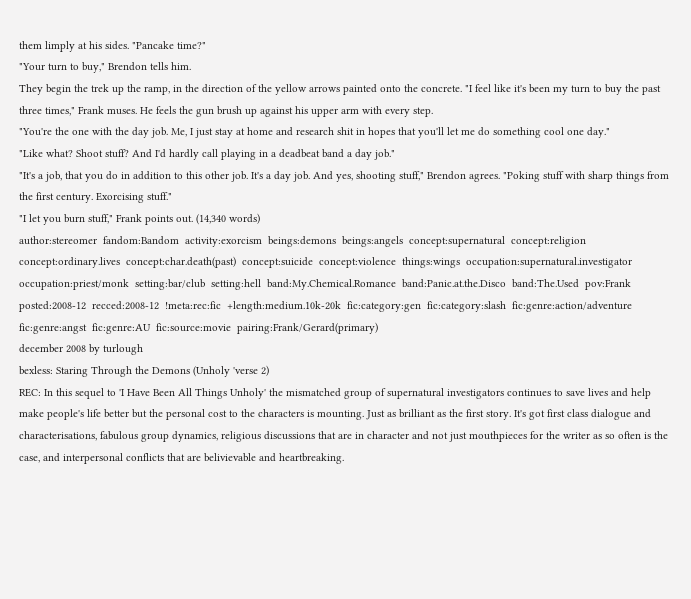them limply at his sides. "Pancake time?"
"Your turn to buy," Brendon tells him.
They begin the trek up the ramp, in the direction of the yellow arrows painted onto the concrete. "I feel like it's been my turn to buy the past three times," Frank muses. He feels the gun brush up against his upper arm with every step.
"You're the one with the day job. Me, I just stay at home and research shit in hopes that you'll let me do something cool one day."
"Like what? Shoot stuff? And I'd hardly call playing in a deadbeat band a day job."
"It's a job, that you do in addition to this other job. It's a day job. And yes, shooting stuff," Brendon agrees. "Poking stuff with sharp things from the first century. Exorcising stuff."
"I let you burn stuff," Frank points out. (14,340 words)
author:stereomer  fandom:Bandom  activity:exorcism  beings:demons  beings:angels  concept:supernatural  concept:religion  concept:ordinary.lives  concept:char.death(past)  concept:suicide  concept:violence  things:wings  occupation:supernatural.investigator  occupation:priest/monk  setting:bar/club  setting:hell  band:My.Chemical.Romance  band:Panic.at.the.Disco  band:The.Used  pov:Frank  posted:2008-12  recced:2008-12  !meta:rec:fic  +length:medium.10k-20k  fic:category:gen  fic:category:slash  fic:genre:action/adventure  fic:genre:angst  fic:genre:AU  fic:source:movie  pairing:Frank/Gerard(primary)
december 2008 by turlough
bexless: Staring Through the Demons (Unholy 'verse 2)
REC: In this sequel to 'I Have Been All Things Unholy' the mismatched group of supernatural investigators continues to save lives and help make people's life better but the personal cost to the characters is mounting. Just as brilliant as the first story. It's got first class dialogue and characterisations, fabulous group dynamics, religious discussions that are in character and not just mouthpieces for the writer as so often is the case, and interpersonal conflicts that are belivievable and heartbreaking.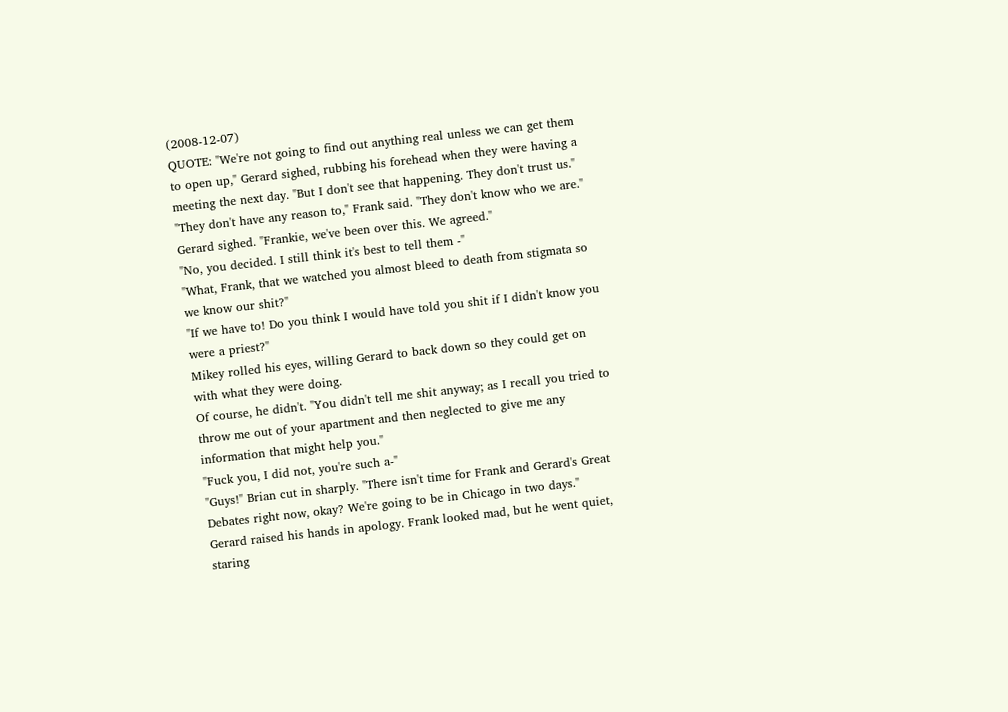(2008-12-07)
QUOTE: "We're not going to find out anything real unless we can get them to open up," Gerard sighed, rubbing his forehead when they were having a meeting the next day. "But I don't see that happening. They don't trust us."
"They don't have any reason to," Frank said. "They don't know who we are."
Gerard sighed. "Frankie, we've been over this. We agreed."
"No, you decided. I still think it's best to tell them -"
"What, Frank, that we watched you almost bleed to death from stigmata so we know our shit?"
"If we have to! Do you think I would have told you shit if I didn't know you were a priest?"
Mikey rolled his eyes, willing Gerard to back down so they could get on with what they were doing.
Of course, he didn't. "You didn't tell me shit anyway; as I recall you tried to throw me out of your apartment and then neglected to give me any information that might help you."
"Fuck you, I did not, you're such a-"
"Guys!" Brian cut in sharply. "There isn't time for Frank and Gerard's Great Debates right now, okay? We're going to be in Chicago in two days."
Gerard raised his hands in apology. Frank looked mad, but he went quiet, staring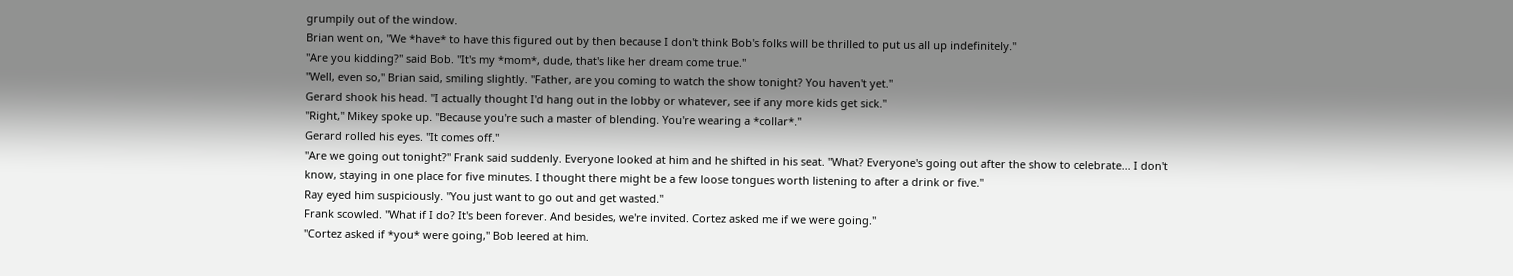grumpily out of the window.
Brian went on, "We *have* to have this figured out by then because I don't think Bob's folks will be thrilled to put us all up indefinitely."
"Are you kidding?" said Bob. "It's my *mom*, dude, that's like her dream come true."
"Well, even so," Brian said, smiling slightly. "Father, are you coming to watch the show tonight? You haven't yet."
Gerard shook his head. "I actually thought I'd hang out in the lobby or whatever, see if any more kids get sick."
"Right," Mikey spoke up. "Because you're such a master of blending. You're wearing a *collar*."
Gerard rolled his eyes. "It comes off."
"Are we going out tonight?" Frank said suddenly. Everyone looked at him and he shifted in his seat. "What? Everyone's going out after the show to celebrate... I don't know, staying in one place for five minutes. I thought there might be a few loose tongues worth listening to after a drink or five."
Ray eyed him suspiciously. "You just want to go out and get wasted."
Frank scowled. "What if I do? It's been forever. And besides, we're invited. Cortez asked me if we were going."
"Cortez asked if *you* were going," Bob leered at him.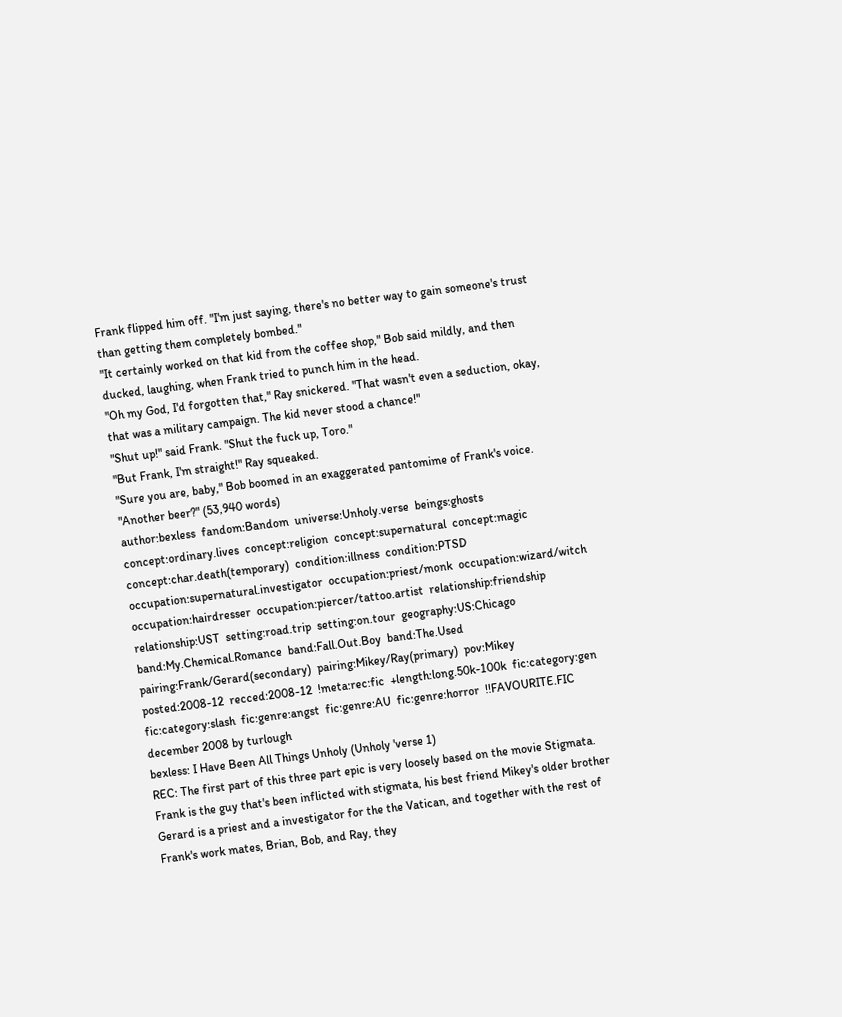Frank flipped him off. "I'm just saying, there's no better way to gain someone's trust than getting them completely bombed."
"It certainly worked on that kid from the coffee shop," Bob said mildly, and then ducked, laughing, when Frank tried to punch him in the head.
"Oh my God, I'd forgotten that," Ray snickered. "That wasn't even a seduction, okay, that was a military campaign. The kid never stood a chance!"
"Shut up!" said Frank. "Shut the fuck up, Toro."
"But Frank, I'm straight!" Ray squeaked.
"Sure you are, baby," Bob boomed in an exaggerated pantomime of Frank's voice. "Another beer?" (53,940 words)
author:bexless  fandom:Bandom  universe:Unholy.verse  beings:ghosts  concept:ordinary.lives  concept:religion  concept:supernatural  concept:magic  concept:char.death(temporary)  condition:illness  condition:PTSD  occupation:supernatural.investigator  occupation:priest/monk  occupation:wizard/witch  occupation:hairdresser  occupation:piercer/tattoo.artist  relationship:friendship  relationship:UST  setting:road.trip  setting:on.tour  geography:US:Chicago  band:My.Chemical.Romance  band:Fall.Out.Boy  band:The.Used  pairing:Frank/Gerard(secondary)  pairing:Mikey/Ray(primary)  pov:Mikey  posted:2008-12  recced:2008-12  !meta:rec:fic  +length:long.50k-100k  fic:category:gen  fic:category:slash  fic:genre:angst  fic:genre:AU  fic:genre:horror  !!FAVOURITE.FIC
december 2008 by turlough
bexless: I Have Been All Things Unholy (Unholy 'verse 1)
REC: The first part of this three part epic is very loosely based on the movie Stigmata. Frank is the guy that's been inflicted with stigmata, his best friend Mikey's older brother Gerard is a priest and a investigator for the the Vatican, and together with the rest of Frank's work mates, Brian, Bob, and Ray, they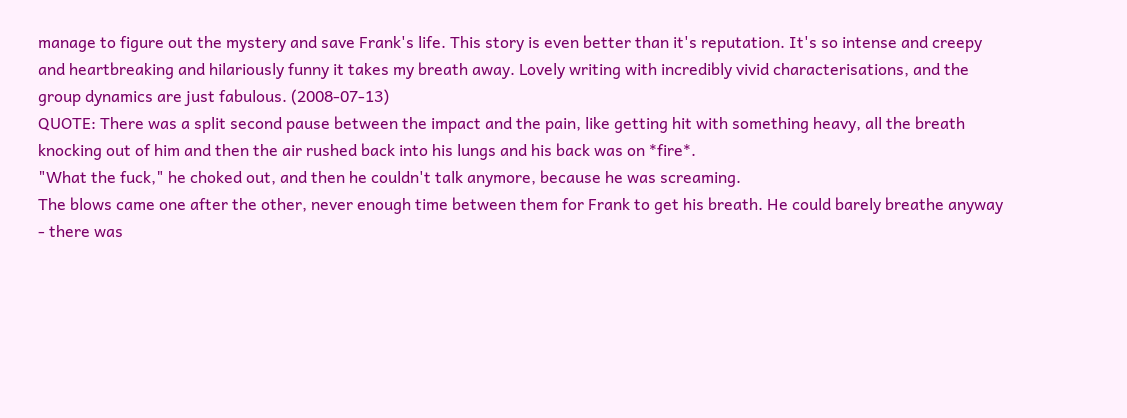manage to figure out the mystery and save Frank's life. This story is even better than it's reputation. It's so intense and creepy and heartbreaking and hilariously funny it takes my breath away. Lovely writing with incredibly vivid characterisations, and the group dynamics are just fabulous. (2008-07-13)
QUOTE: There was a split second pause between the impact and the pain, like getting hit with something heavy, all the breath knocking out of him and then the air rushed back into his lungs and his back was on *fire*.
"What the fuck," he choked out, and then he couldn't talk anymore, because he was screaming.
The blows came one after the other, never enough time between them for Frank to get his breath. He could barely breathe anyway - there was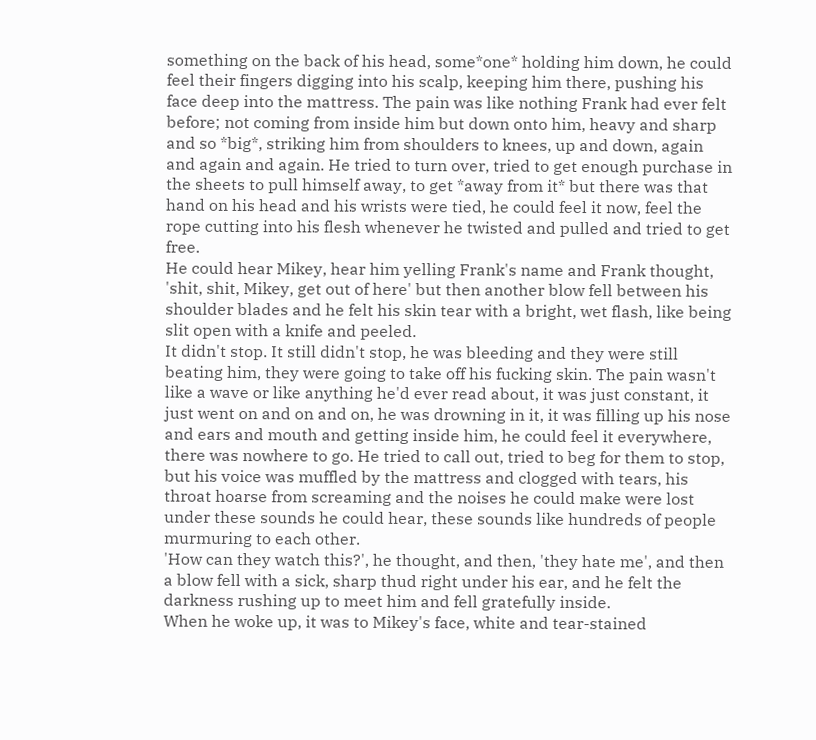something on the back of his head, some*one* holding him down, he could feel their fingers digging into his scalp, keeping him there, pushing his face deep into the mattress. The pain was like nothing Frank had ever felt before; not coming from inside him but down onto him, heavy and sharp and so *big*, striking him from shoulders to knees, up and down, again and again and again. He tried to turn over, tried to get enough purchase in the sheets to pull himself away, to get *away from it* but there was that hand on his head and his wrists were tied, he could feel it now, feel the rope cutting into his flesh whenever he twisted and pulled and tried to get free.
He could hear Mikey, hear him yelling Frank's name and Frank thought, 'shit, shit, Mikey, get out of here' but then another blow fell between his shoulder blades and he felt his skin tear with a bright, wet flash, like being slit open with a knife and peeled.
It didn't stop. It still didn't stop, he was bleeding and they were still beating him, they were going to take off his fucking skin. The pain wasn't like a wave or like anything he'd ever read about, it was just constant, it just went on and on and on, he was drowning in it, it was filling up his nose and ears and mouth and getting inside him, he could feel it everywhere, there was nowhere to go. He tried to call out, tried to beg for them to stop, but his voice was muffled by the mattress and clogged with tears, his throat hoarse from screaming and the noises he could make were lost under these sounds he could hear, these sounds like hundreds of people murmuring to each other.
'How can they watch this?', he thought, and then, 'they hate me', and then a blow fell with a sick, sharp thud right under his ear, and he felt the darkness rushing up to meet him and fell gratefully inside.
When he woke up, it was to Mikey's face, white and tear-stained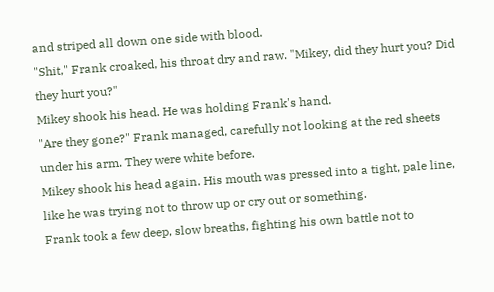and striped all down one side with blood.
"Shit," Frank croaked, his throat dry and raw. "Mikey, did they hurt you? Did they hurt you?"
Mikey shook his head. He was holding Frank's hand.
"Are they gone?" Frank managed, carefully not looking at the red sheets under his arm. They were white before.
Mikey shook his head again. His mouth was pressed into a tight, pale line, like he was trying not to throw up or cry out or something.
Frank took a few deep, slow breaths, fighting his own battle not to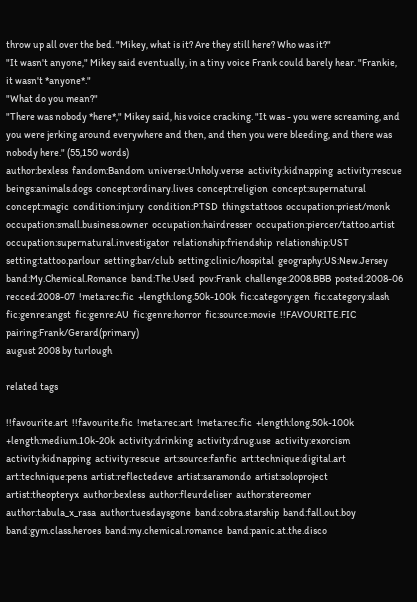throw up all over the bed. "Mikey, what is it? Are they still here? Who was it?"
"It wasn't anyone," Mikey said eventually, in a tiny voice Frank could barely hear. "Frankie, it wasn't *anyone*."
"What do you mean?"
"There was nobody *here*," Mikey said, his voice cracking. "It was - you were screaming, and you were jerking around everywhere and then, and then you were bleeding, and there was nobody here." (55,150 words)
author:bexless  fandom:Bandom  universe:Unholy.verse  activity:kidnapping  activity:rescue  beings:animals.dogs  concept:ordinary.lives  concept:religion  concept:supernatural  concept:magic  condition:injury  condition:PTSD  things:tattoos  occupation:priest/monk  occupation:small.business.owner  occupation:hairdresser  occupation:piercer/tattoo.artist  occupation:supernatural.investigator  relationship:friendship  relationship:UST  setting:tattoo.parlour  setting:bar/club  setting:clinic/hospital  geography:US:New.Jersey  band:My.Chemical.Romance  band:The.Used  pov:Frank  challenge:2008.BBB  posted:2008-06  recced:2008-07  !meta:rec:fic  +length:long.50k-100k  fic:category:gen  fic:category:slash  fic:genre:angst  fic:genre:AU  fic:genre:horror  fic:source:movie  !!FAVOURITE.FIC  pairing:Frank/Gerard(primary)
august 2008 by turlough

related tags

!!favourite.art  !!favourite.fic  !meta:rec:art  !meta:rec:fic  +length:long.50k-100k  +length:medium.10k-20k  activity:drinking  activity:drug.use  activity:exorcism  activity:kidnapping  activity:rescue  art:source:fanfic  art:technique:digital.art  art:technique:pens  artist:reflectedeve  artist:saramondo  artist:soloproject  artist:theopteryx  author:bexless  author:fleurdeliser  author:stereomer  author:tabula_x_rasa  author:tuesdaysgone  band:cobra.starship  band:fall.out.boy  band:gym.class.heroes  band:my.chemical.romance  band:panic.at.the.disco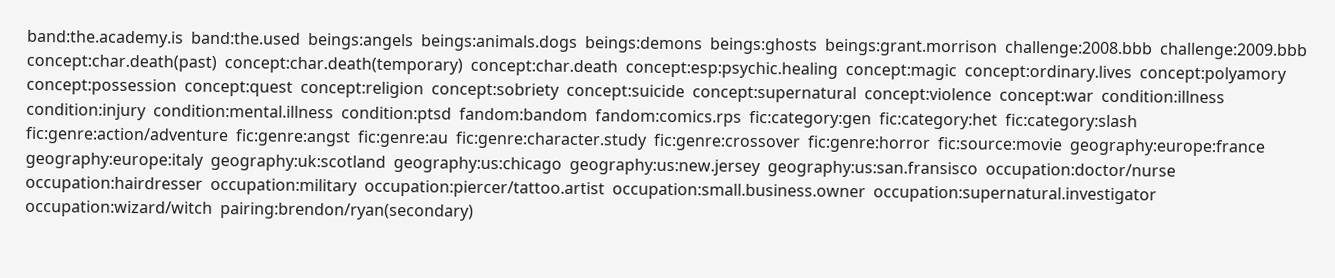band:the.academy.is  band:the.used  beings:angels  beings:animals.dogs  beings:demons  beings:ghosts  beings:grant.morrison  challenge:2008.bbb  challenge:2009.bbb  concept:char.death(past)  concept:char.death(temporary)  concept:char.death  concept:esp:psychic.healing  concept:magic  concept:ordinary.lives  concept:polyamory  concept:possession  concept:quest  concept:religion  concept:sobriety  concept:suicide  concept:supernatural  concept:violence  concept:war  condition:illness  condition:injury  condition:mental.illness  condition:ptsd  fandom:bandom  fandom:comics.rps  fic:category:gen  fic:category:het  fic:category:slash  fic:genre:action/adventure  fic:genre:angst  fic:genre:au  fic:genre:character.study  fic:genre:crossover  fic:genre:horror  fic:source:movie  geography:europe:france  geography:europe:italy  geography:uk:scotland  geography:us:chicago  geography:us:new.jersey  geography:us:san.fransisco  occupation:doctor/nurse  occupation:hairdresser  occupation:military  occupation:piercer/tattoo.artist  occupation:small.business.owner  occupation:supernatural.investigator  occupation:wizard/witch  pairing:brendon/ryan(secondary)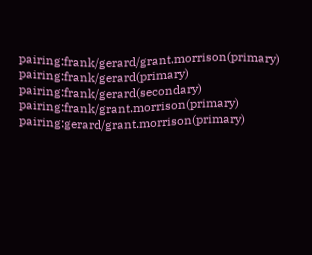pairing:frank/gerard/grant.morrison(primary)  pairing:frank/gerard(primary)  pairing:frank/gerard(secondary)  pairing:frank/grant.morrison(primary)  pairing:gerard/grant.morrison(primary)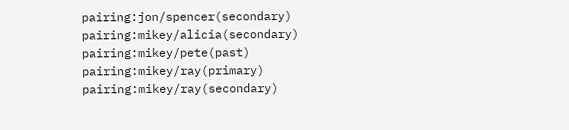pairing:jon/spencer(secondary)  pairing:mikey/alicia(secondary)  pairing:mikey/pete(past)  pairing:mikey/ray(primary)  pairing:mikey/ray(secondary)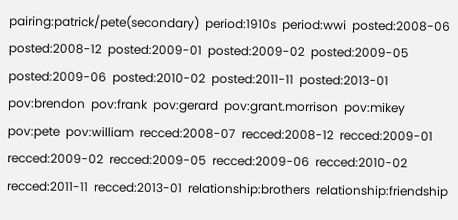pairing:patrick/pete(secondary)  period:1910s  period:wwi  posted:2008-06  posted:2008-12  posted:2009-01  posted:2009-02  posted:2009-05  posted:2009-06  posted:2010-02  posted:2011-11  posted:2013-01  pov:brendon  pov:frank  pov:gerard  pov:grant.morrison  pov:mikey  pov:pete  pov:william  recced:2008-07  recced:2008-12  recced:2009-01  recced:2009-02  recced:2009-05  recced:2009-06  recced:2010-02  recced:2011-11  recced:2013-01  relationship:brothers  relationship:friendship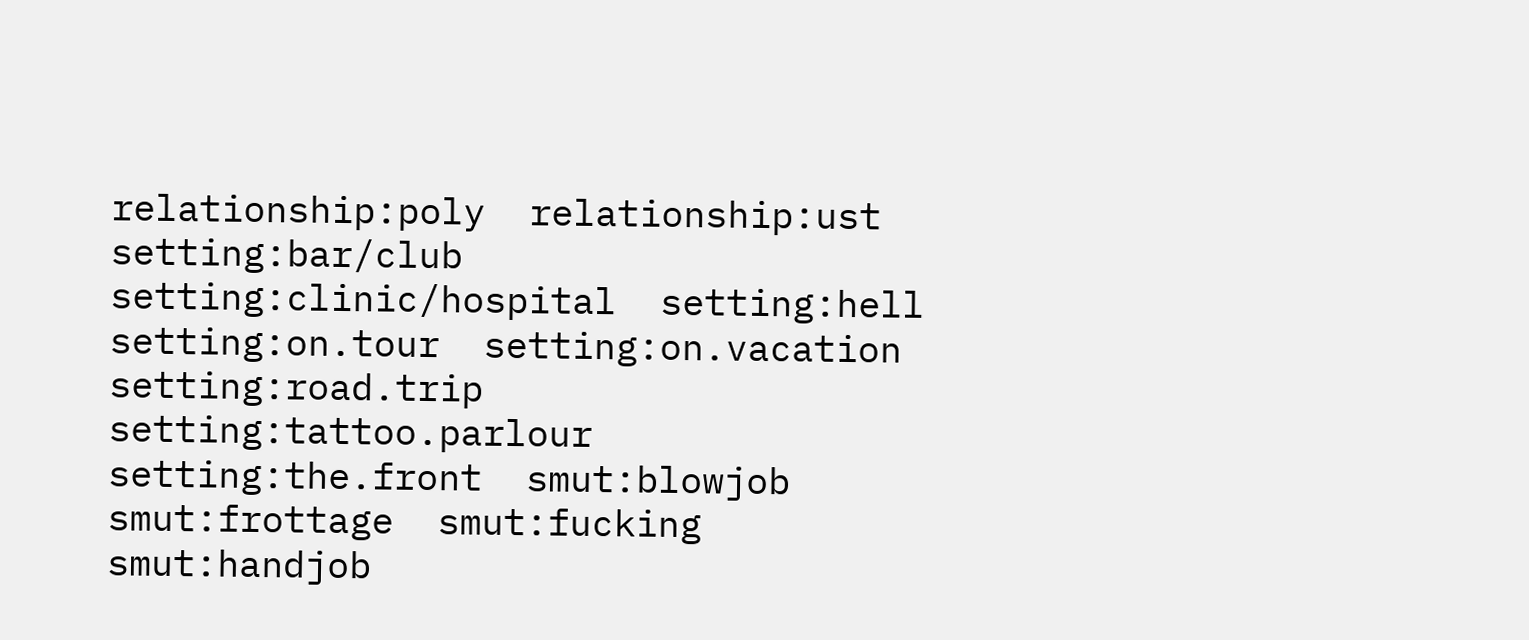relationship:poly  relationship:ust  setting:bar/club  setting:clinic/hospital  setting:hell  setting:on.tour  setting:on.vacation  setting:road.trip  setting:tattoo.parlour  setting:the.front  smut:blowjob  smut:frottage  smut:fucking  smut:handjob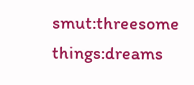smut:threesome  things:dreams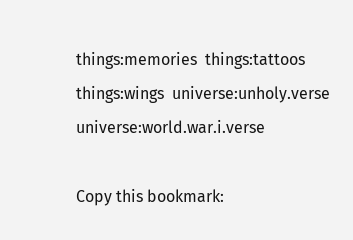things:memories  things:tattoos  things:wings  universe:unholy.verse  universe:world.war.i.verse

Copy this bookmark: